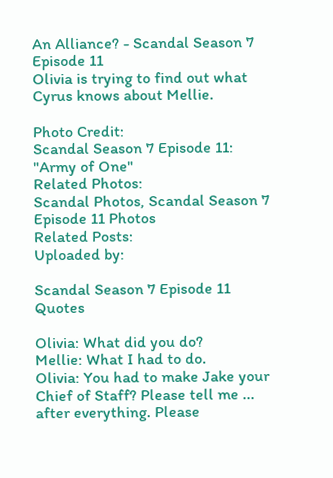An Alliance? - Scandal Season 7 Episode 11
Olivia is trying to find out what Cyrus knows about Mellie.

Photo Credit:
Scandal Season 7 Episode 11: "Army of One"
Related Photos:
Scandal Photos, Scandal Season 7 Episode 11 Photos
Related Posts:
Uploaded by:

Scandal Season 7 Episode 11 Quotes

Olivia: What did you do?
Mellie: What I had to do.
Olivia: You had to make Jake your Chief of Staff? Please tell me ... after everything. Please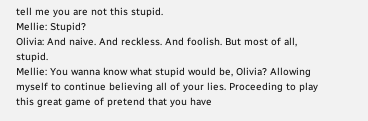tell me you are not this stupid.
Mellie: Stupid?
Olivia: And naive. And reckless. And foolish. But most of all, stupid.
Mellie: You wanna know what stupid would be, Olivia? Allowing myself to continue believing all of your lies. Proceeding to play this great game of pretend that you have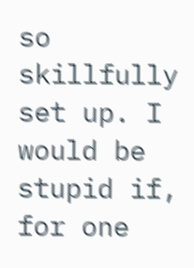so skillfully set up. I would be stupid if, for one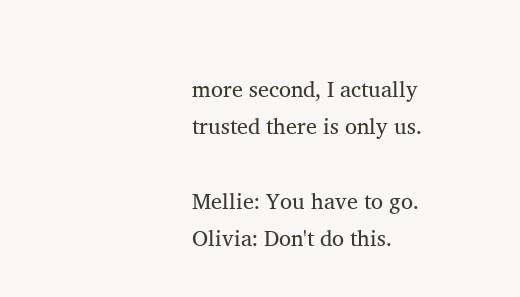more second, I actually trusted there is only us.

Mellie: You have to go.
Olivia: Don't do this.